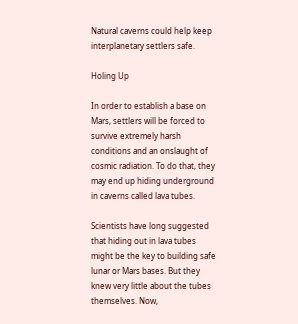Natural caverns could help keep interplanetary settlers safe.

Holing Up

In order to establish a base on Mars, settlers will be forced to survive extremely harsh conditions and an onslaught of cosmic radiation. To do that, they may end up hiding underground in caverns called lava tubes.

Scientists have long suggested that hiding out in lava tubes might be the key to building safe lunar or Mars bases. But they knew very little about the tubes themselves. Now,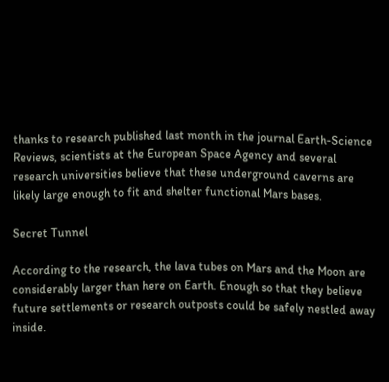thanks to research published last month in the journal Earth-Science Reviews, scientists at the European Space Agency and several research universities believe that these underground caverns are likely large enough to fit and shelter functional Mars bases.

Secret Tunnel

According to the research, the lava tubes on Mars and the Moon are considerably larger than here on Earth. Enough so that they believe future settlements or research outposts could be safely nestled away inside.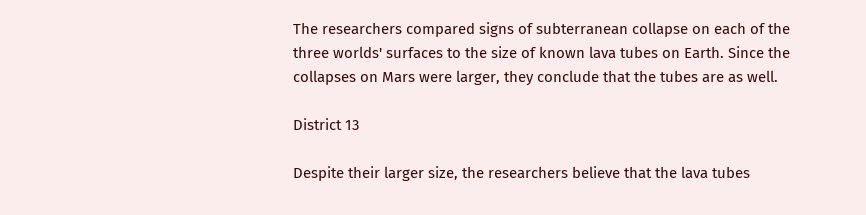The researchers compared signs of subterranean collapse on each of the three worlds' surfaces to the size of known lava tubes on Earth. Since the collapses on Mars were larger, they conclude that the tubes are as well.

District 13

Despite their larger size, the researchers believe that the lava tubes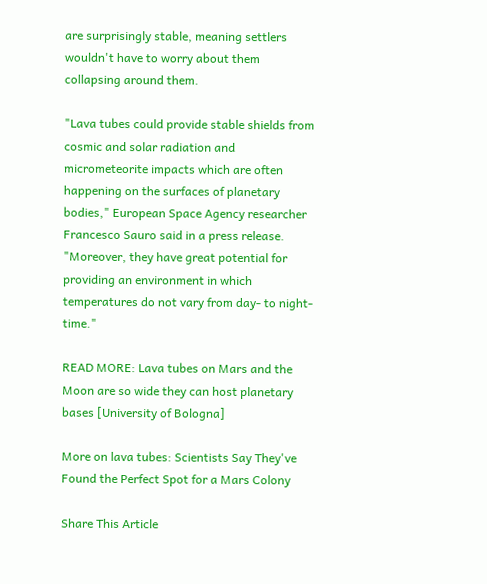are surprisingly stable, meaning settlers wouldn't have to worry about them collapsing around them.

"Lava tubes could provide stable shields from cosmic and solar radiation and micrometeorite impacts which are often happening on the surfaces of planetary bodies," European Space Agency researcher Francesco Sauro said in a press release. "Moreover, they have great potential for providing an environment in which temperatures do not vary from day- to night-time."

READ MORE: Lava tubes on Mars and the Moon are so wide they can host planetary bases [University of Bologna]

More on lava tubes: Scientists Say They've Found the Perfect Spot for a Mars Colony

Share This Article